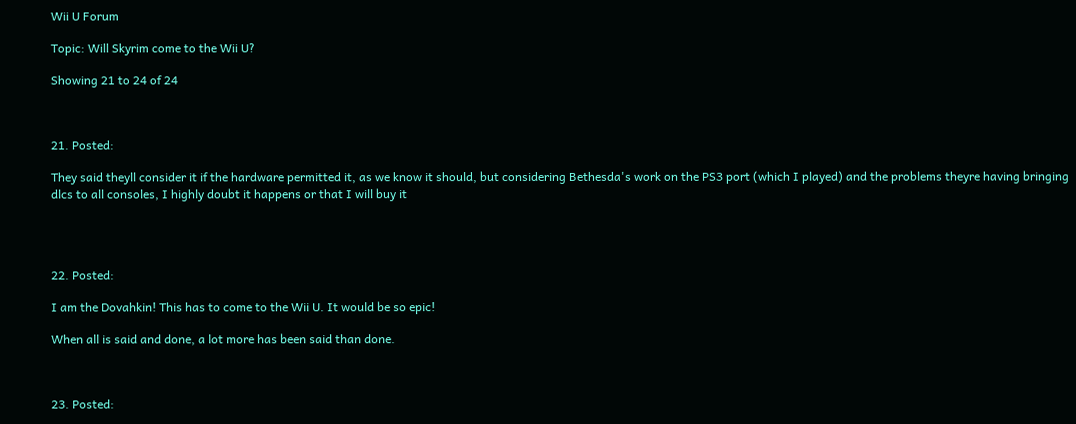Wii U Forum

Topic: Will Skyrim come to the Wii U?

Showing 21 to 24 of 24



21. Posted:

They said theyll consider it if the hardware permitted it, as we know it should, but considering Bethesda's work on the PS3 port (which I played) and the problems theyre having bringing dlcs to all consoles, I highly doubt it happens or that I will buy it




22. Posted:

I am the Dovahkin! This has to come to the Wii U. It would be so epic!

When all is said and done, a lot more has been said than done.



23. Posted: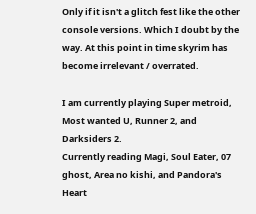Only if it isn't a glitch fest like the other console versions. Which I doubt by the way. At this point in time skyrim has become irrelevant / overrated.

I am currently playing Super metroid, Most wanted U, Runner 2, and Darksiders 2.
Currently reading Magi, Soul Eater, 07 ghost, Area no kishi, and Pandora's Heart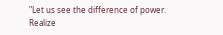"Let us see the difference of power. Realize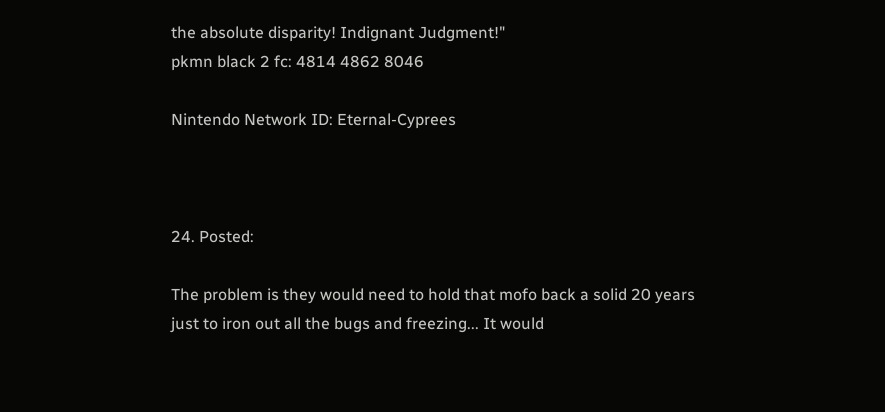the absolute disparity! Indignant Judgment!"
pkmn black 2 fc: 4814 4862 8046

Nintendo Network ID: Eternal-Cyprees



24. Posted:

The problem is they would need to hold that mofo back a solid 20 years just to iron out all the bugs and freezing... It would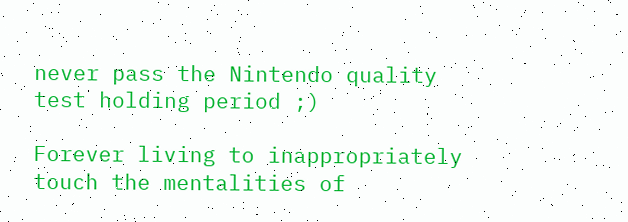never pass the Nintendo quality test holding period ;)

Forever living to inappropriately touch the mentalities of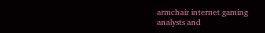armchair internet gaming analysts and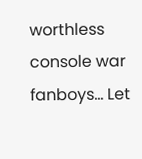worthless console war fanboys... Let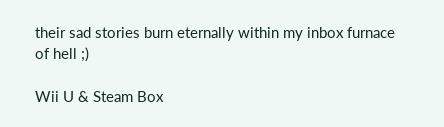their sad stories burn eternally within my inbox furnace of hell ;)

Wii U & Steam Box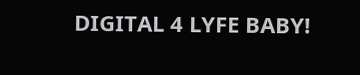DIGITAL 4 LYFE BABY!